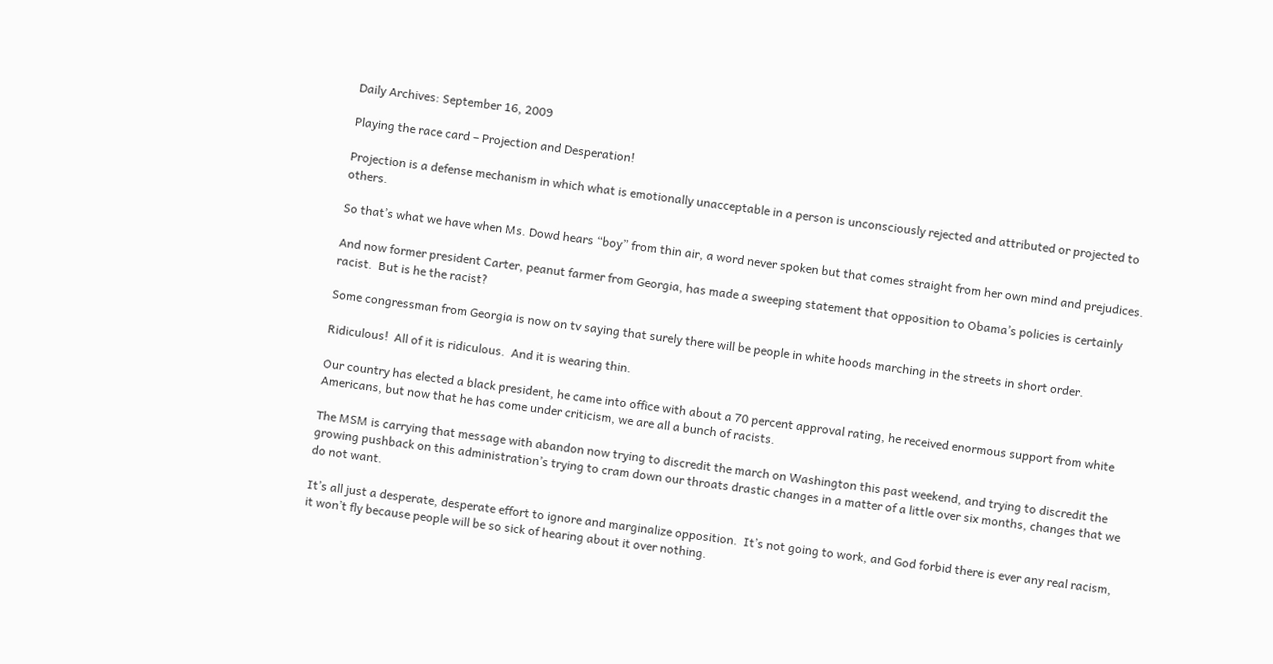Daily Archives: September 16, 2009

Playing the race card – Projection and Desperation!

Projection is a defense mechanism in which what is emotionally unacceptable in a person is unconsciously rejected and attributed or projected to others.

So that’s what we have when Ms. Dowd hears “boy” from thin air, a word never spoken but that comes straight from her own mind and prejudices.

And now former president Carter, peanut farmer from Georgia, has made a sweeping statement that opposition to Obama’s policies is certainly racist.  But is he the racist?

Some congressman from Georgia is now on tv saying that surely there will be people in white hoods marching in the streets in short order.

Ridiculous!  All of it is ridiculous.  And it is wearing thin.

Our country has elected a black president, he came into office with about a 70 percent approval rating, he received enormous support from white Americans, but now that he has come under criticism, we are all a bunch of racists.

The MSM is carrying that message with abandon now trying to discredit the march on Washington this past weekend, and trying to discredit the growing pushback on this administration’s trying to cram down our throats drastic changes in a matter of a little over six months, changes that we do not want.

It’s all just a desperate, desperate effort to ignore and marginalize opposition.  It’s not going to work, and God forbid there is ever any real racism, it won’t fly because people will be so sick of hearing about it over nothing.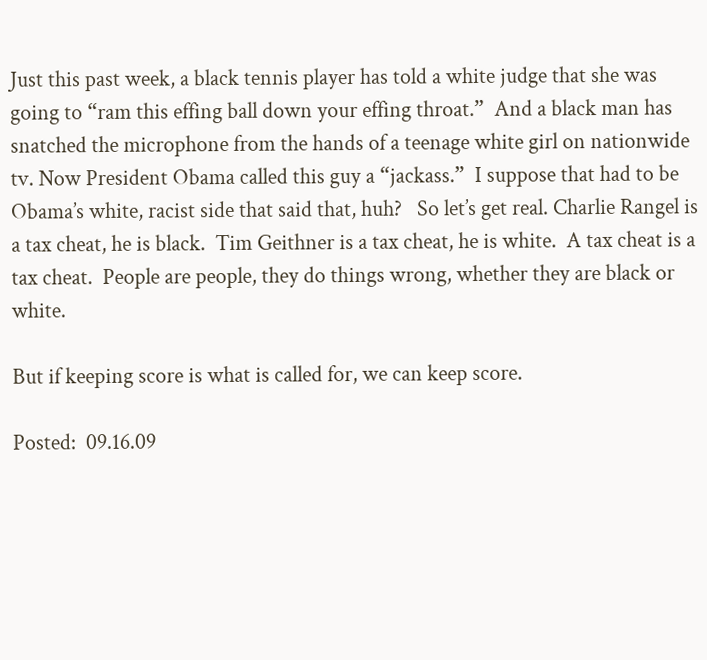Just this past week, a black tennis player has told a white judge that she was going to “ram this effing ball down your effing throat.”  And a black man has snatched the microphone from the hands of a teenage white girl on nationwide tv. Now President Obama called this guy a “jackass.”  I suppose that had to be Obama’s white, racist side that said that, huh?   So let’s get real. Charlie Rangel is a tax cheat, he is black.  Tim Geithner is a tax cheat, he is white.  A tax cheat is a tax cheat.  People are people, they do things wrong, whether they are black or white.

But if keeping score is what is called for, we can keep score.

Posted:  09.16.09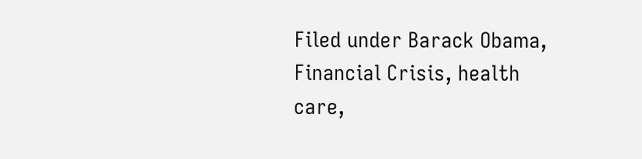Filed under Barack Obama, Financial Crisis, health care,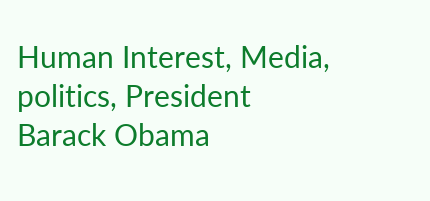Human Interest, Media, politics, President Barack Obama